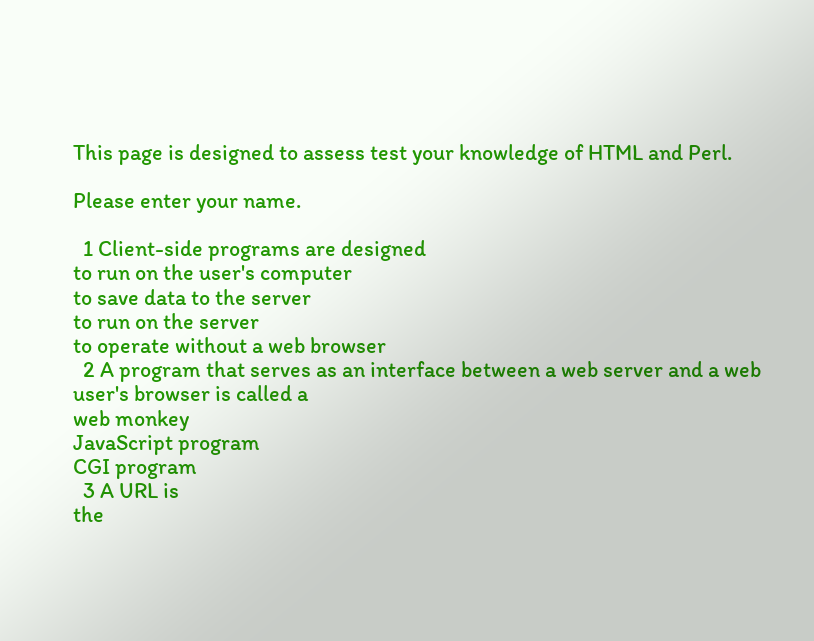This page is designed to assess test your knowledge of HTML and Perl.

Please enter your name.

  1 Client-side programs are designed
to run on the user's computer
to save data to the server
to run on the server
to operate without a web browser
  2 A program that serves as an interface between a web server and a web user's browser is called a
web monkey
JavaScript program
CGI program
  3 A URL is
the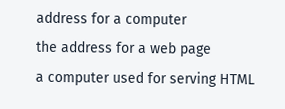address for a computer
the address for a web page
a computer used for serving HTML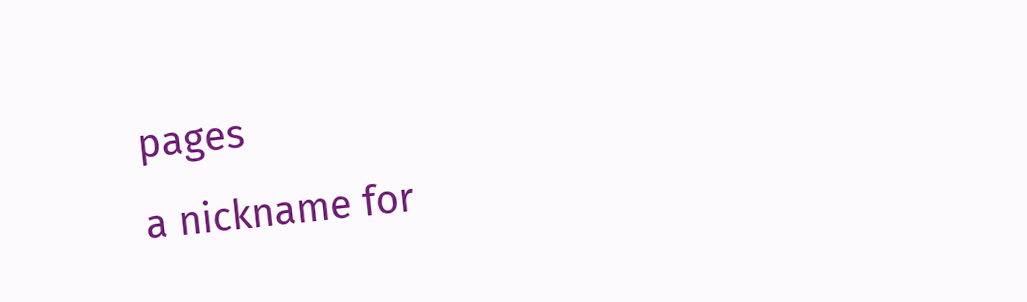pages
a nickname for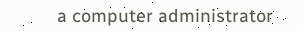a computer administrator